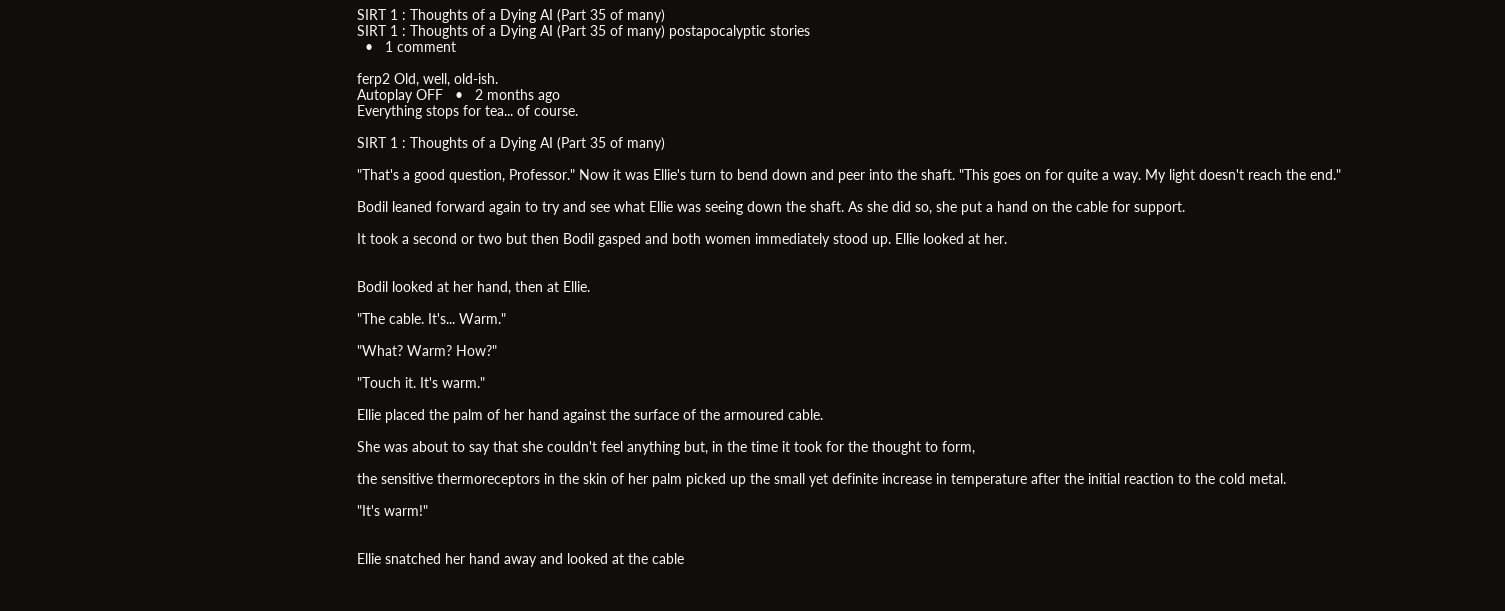SIRT 1 : Thoughts of a Dying AI (Part 35 of many)
SIRT 1 : Thoughts of a Dying AI (Part 35 of many) postapocalyptic stories
  •   1 comment

ferp2 Old, well, old-ish.
Autoplay OFF   •   2 months ago
Everything stops for tea... of course.

SIRT 1 : Thoughts of a Dying AI (Part 35 of many)

"That's a good question, Professor." Now it was Ellie's turn to bend down and peer into the shaft. "This goes on for quite a way. My light doesn't reach the end."

Bodil leaned forward again to try and see what Ellie was seeing down the shaft. As she did so, she put a hand on the cable for support.

It took a second or two but then Bodil gasped and both women immediately stood up. Ellie looked at her.


Bodil looked at her hand, then at Ellie.

"The cable. It's... Warm."

"What? Warm? How?"

"Touch it. It's warm."

Ellie placed the palm of her hand against the surface of the armoured cable.

She was about to say that she couldn't feel anything but, in the time it took for the thought to form,

the sensitive thermoreceptors in the skin of her palm picked up the small yet definite increase in temperature after the initial reaction to the cold metal.

"It's warm!"


Ellie snatched her hand away and looked at the cable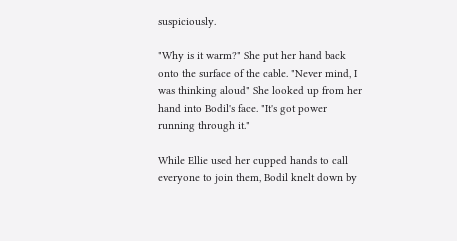suspiciously.

"Why is it warm?" She put her hand back onto the surface of the cable. "Never mind, I was thinking aloud" She looked up from her hand into Bodil's face. "It's got power running through it."

While Ellie used her cupped hands to call everyone to join them, Bodil knelt down by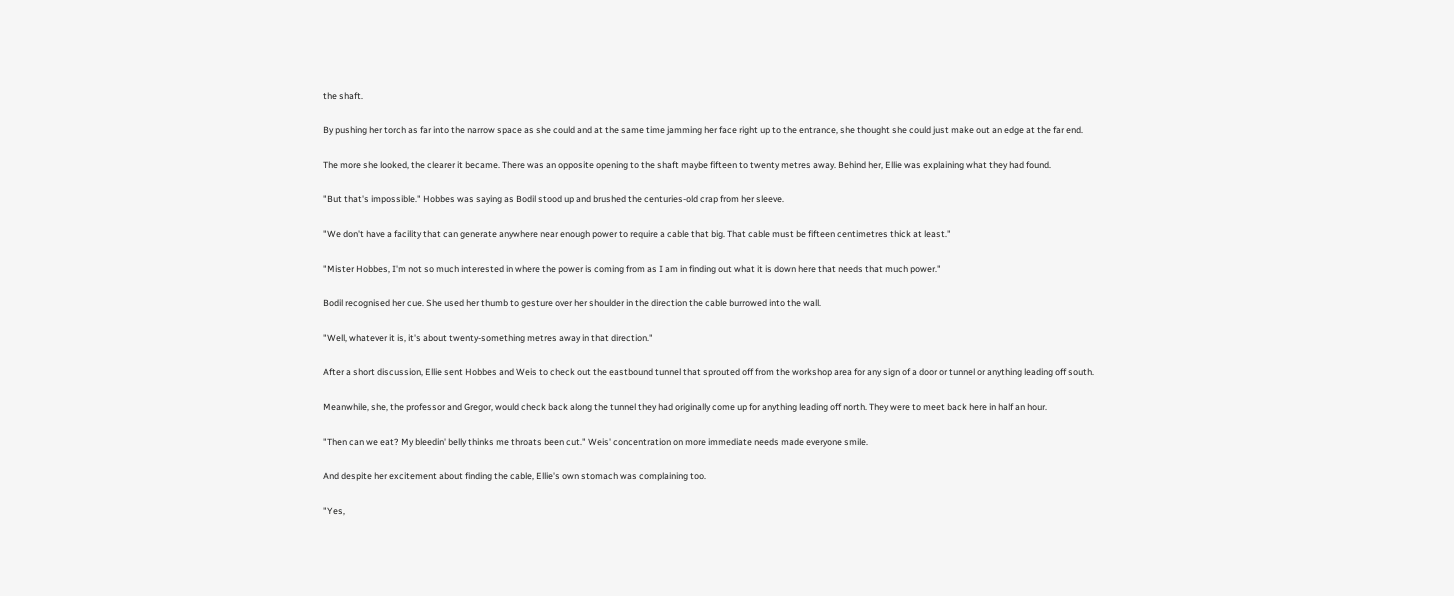the shaft.

By pushing her torch as far into the narrow space as she could and at the same time jamming her face right up to the entrance, she thought she could just make out an edge at the far end.

The more she looked, the clearer it became. There was an opposite opening to the shaft maybe fifteen to twenty metres away. Behind her, Ellie was explaining what they had found.

"But that's impossible." Hobbes was saying as Bodil stood up and brushed the centuries-old crap from her sleeve.

"We don't have a facility that can generate anywhere near enough power to require a cable that big. That cable must be fifteen centimetres thick at least."

"Mister Hobbes, I'm not so much interested in where the power is coming from as I am in finding out what it is down here that needs that much power."

Bodil recognised her cue. She used her thumb to gesture over her shoulder in the direction the cable burrowed into the wall.

"Well, whatever it is, it's about twenty-something metres away in that direction."

After a short discussion, Ellie sent Hobbes and Weis to check out the eastbound tunnel that sprouted off from the workshop area for any sign of a door or tunnel or anything leading off south.

Meanwhile, she, the professor and Gregor, would check back along the tunnel they had originally come up for anything leading off north. They were to meet back here in half an hour.

"Then can we eat? My bleedin' belly thinks me throats been cut." Weis' concentration on more immediate needs made everyone smile.

And despite her excitement about finding the cable, Ellie's own stomach was complaining too.

"Yes,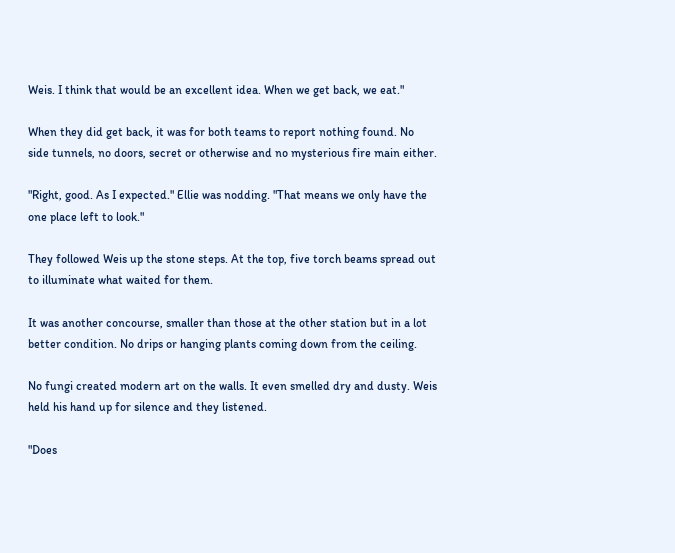Weis. I think that would be an excellent idea. When we get back, we eat."

When they did get back, it was for both teams to report nothing found. No side tunnels, no doors, secret or otherwise and no mysterious fire main either.

"Right, good. As I expected." Ellie was nodding. "That means we only have the one place left to look."

They followed Weis up the stone steps. At the top, five torch beams spread out to illuminate what waited for them.

It was another concourse, smaller than those at the other station but in a lot better condition. No drips or hanging plants coming down from the ceiling.

No fungi created modern art on the walls. It even smelled dry and dusty. Weis held his hand up for silence and they listened.

"Does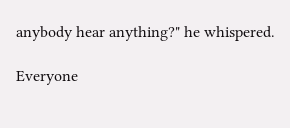anybody hear anything?" he whispered.

Everyone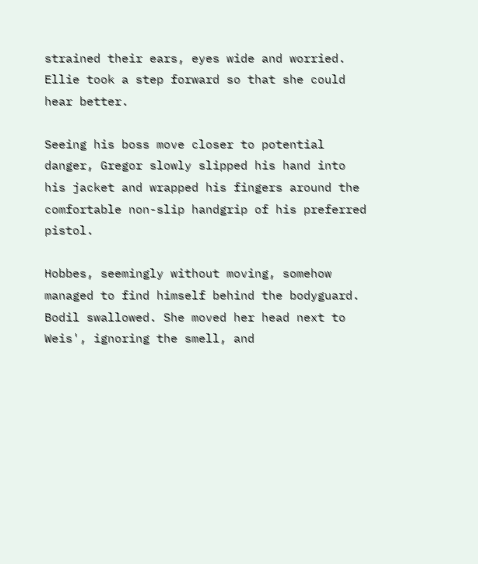strained their ears, eyes wide and worried. Ellie took a step forward so that she could hear better.

Seeing his boss move closer to potential danger, Gregor slowly slipped his hand into his jacket and wrapped his fingers around the comfortable non-slip handgrip of his preferred pistol.

Hobbes, seemingly without moving, somehow managed to find himself behind the bodyguard. Bodil swallowed. She moved her head next to Weis', ignoring the smell, and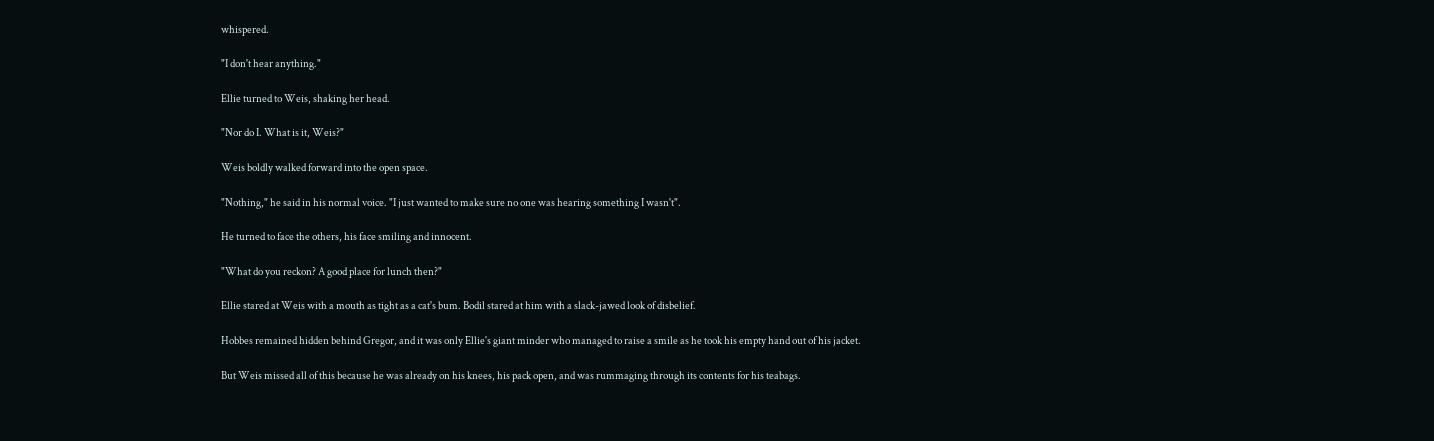whispered.

"I don't hear anything."

Ellie turned to Weis, shaking her head.

"Nor do I. What is it, Weis?"

Weis boldly walked forward into the open space.

"Nothing," he said in his normal voice. "I just wanted to make sure no one was hearing something I wasn't".

He turned to face the others, his face smiling and innocent.

"What do you reckon? A good place for lunch then?"

Ellie stared at Weis with a mouth as tight as a cat's bum. Bodil stared at him with a slack-jawed look of disbelief.

Hobbes remained hidden behind Gregor, and it was only Ellie's giant minder who managed to raise a smile as he took his empty hand out of his jacket.

But Weis missed all of this because he was already on his knees, his pack open, and was rummaging through its contents for his teabags.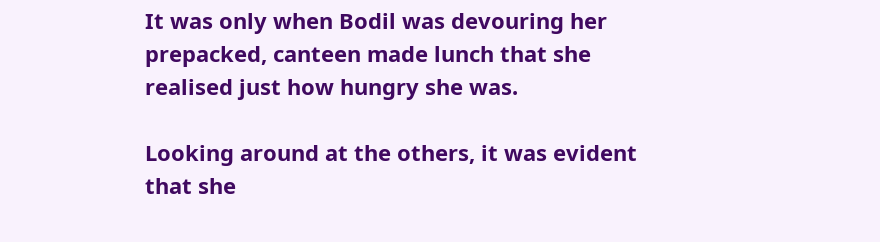It was only when Bodil was devouring her prepacked, canteen made lunch that she realised just how hungry she was.

Looking around at the others, it was evident that she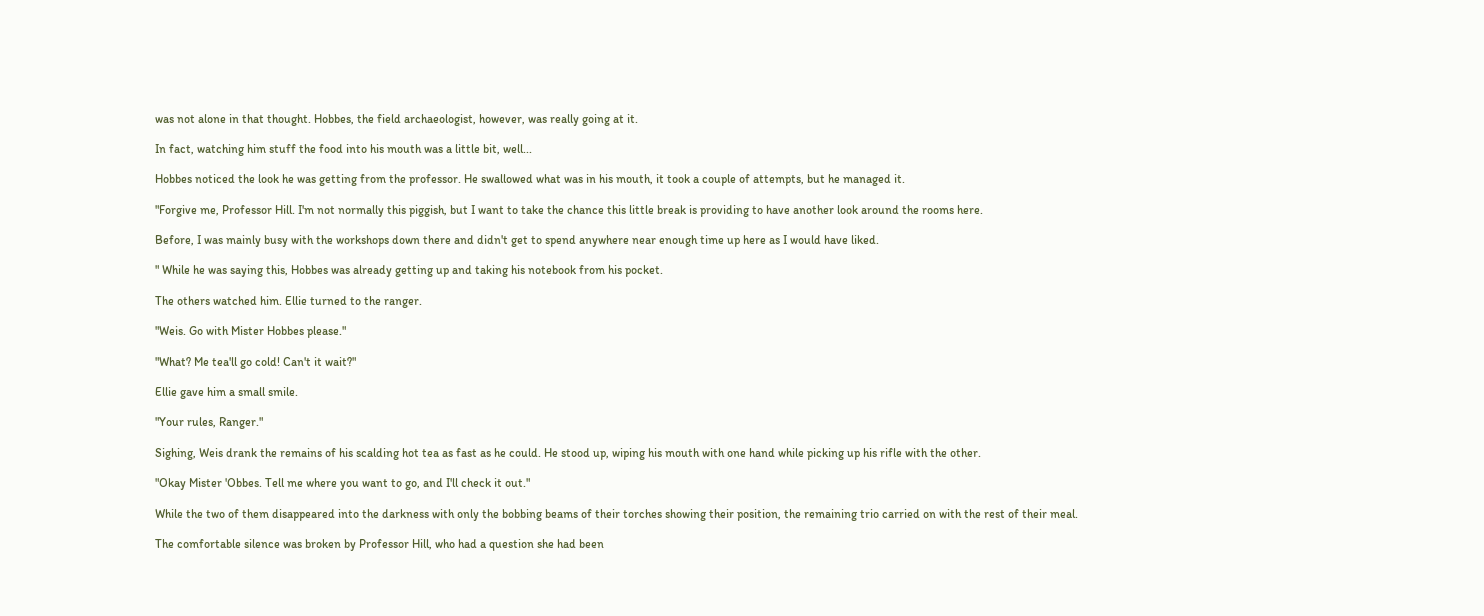was not alone in that thought. Hobbes, the field archaeologist, however, was really going at it.

In fact, watching him stuff the food into his mouth was a little bit, well...

Hobbes noticed the look he was getting from the professor. He swallowed what was in his mouth, it took a couple of attempts, but he managed it.

"Forgive me, Professor Hill. I'm not normally this piggish, but I want to take the chance this little break is providing to have another look around the rooms here.

Before, I was mainly busy with the workshops down there and didn't get to spend anywhere near enough time up here as I would have liked.

" While he was saying this, Hobbes was already getting up and taking his notebook from his pocket.

The others watched him. Ellie turned to the ranger.

"Weis. Go with Mister Hobbes please."

"What? Me tea'll go cold! Can't it wait?"

Ellie gave him a small smile.

"Your rules, Ranger."

Sighing, Weis drank the remains of his scalding hot tea as fast as he could. He stood up, wiping his mouth with one hand while picking up his rifle with the other.

"Okay Mister 'Obbes. Tell me where you want to go, and I'll check it out."

While the two of them disappeared into the darkness with only the bobbing beams of their torches showing their position, the remaining trio carried on with the rest of their meal.

The comfortable silence was broken by Professor Hill, who had a question she had been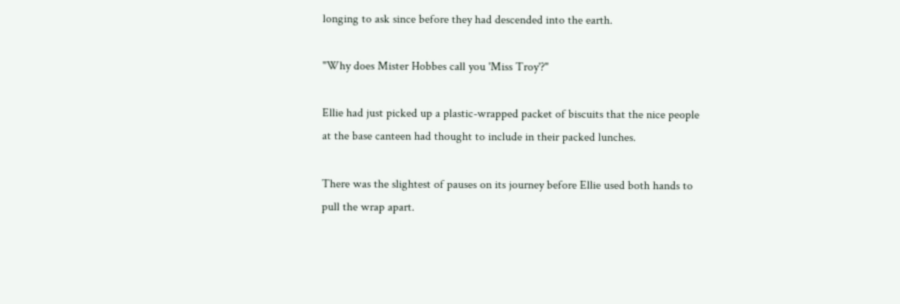longing to ask since before they had descended into the earth.

"Why does Mister Hobbes call you 'Miss Troy'?"

Ellie had just picked up a plastic-wrapped packet of biscuits that the nice people at the base canteen had thought to include in their packed lunches.

There was the slightest of pauses on its journey before Ellie used both hands to pull the wrap apart.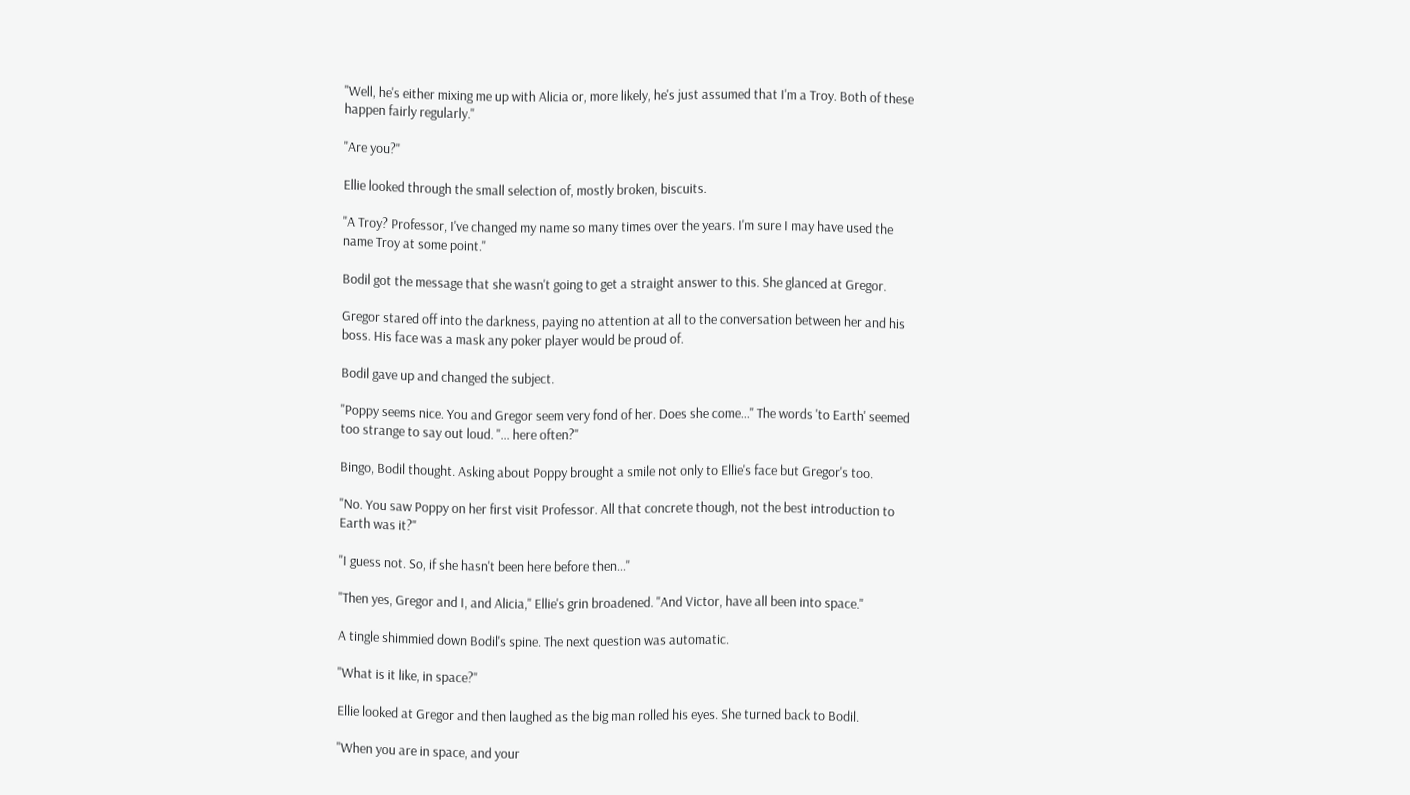"Well, he's either mixing me up with Alicia or, more likely, he's just assumed that I'm a Troy. Both of these happen fairly regularly."

"Are you?"

Ellie looked through the small selection of, mostly broken, biscuits.

"A Troy? Professor, I've changed my name so many times over the years. I'm sure I may have used the name Troy at some point."

Bodil got the message that she wasn't going to get a straight answer to this. She glanced at Gregor.

Gregor stared off into the darkness, paying no attention at all to the conversation between her and his boss. His face was a mask any poker player would be proud of.

Bodil gave up and changed the subject.

"Poppy seems nice. You and Gregor seem very fond of her. Does she come..." The words 'to Earth' seemed too strange to say out loud. "... here often?"

Bingo, Bodil thought. Asking about Poppy brought a smile not only to Ellie's face but Gregor's too.

"No. You saw Poppy on her first visit Professor. All that concrete though, not the best introduction to Earth was it?"

"I guess not. So, if she hasn't been here before then..."

"Then yes, Gregor and I, and Alicia," Ellie's grin broadened. "And Victor, have all been into space."

A tingle shimmied down Bodil's spine. The next question was automatic.

"What is it like, in space?"

Ellie looked at Gregor and then laughed as the big man rolled his eyes. She turned back to Bodil.

"When you are in space, and your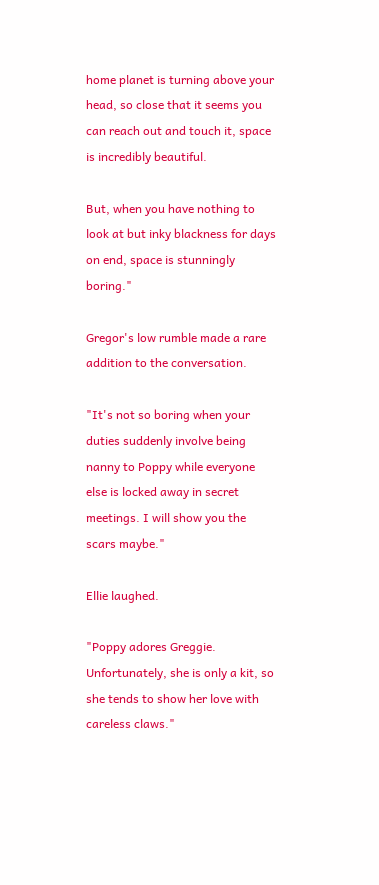home planet is turning above your head, so close that it seems you can reach out and touch it, space is incredibly beautiful.

But, when you have nothing to look at but inky blackness for days on end, space is stunningly boring."

Gregor's low rumble made a rare addition to the conversation.

"It's not so boring when your duties suddenly involve being nanny to Poppy while everyone else is locked away in secret meetings. I will show you the scars maybe."

Ellie laughed.

"Poppy adores Greggie. Unfortunately, she is only a kit, so she tends to show her love with careless claws."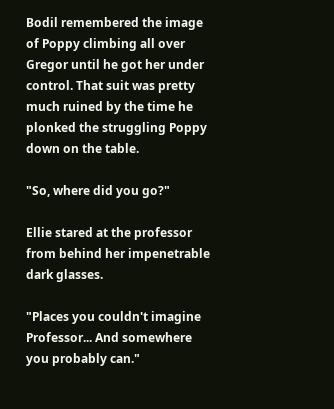Bodil remembered the image of Poppy climbing all over Gregor until he got her under control. That suit was pretty much ruined by the time he plonked the struggling Poppy down on the table.

"So, where did you go?"

Ellie stared at the professor from behind her impenetrable dark glasses.

"Places you couldn't imagine Professor... And somewhere you probably can."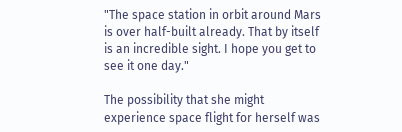"The space station in orbit around Mars is over half-built already. That by itself is an incredible sight. I hope you get to see it one day."

The possibility that she might experience space flight for herself was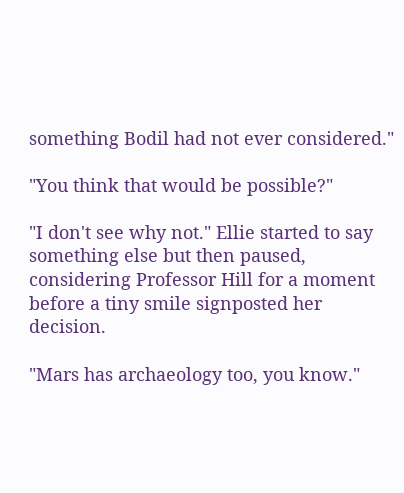something Bodil had not ever considered."

"You think that would be possible?"

"I don't see why not." Ellie started to say something else but then paused, considering Professor Hill for a moment before a tiny smile signposted her decision.

"Mars has archaeology too, you know."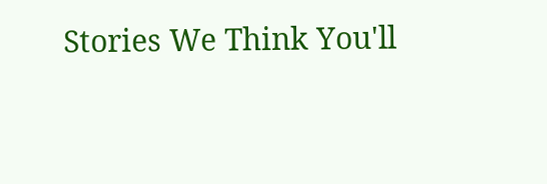Stories We Think You'll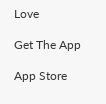Love

Get The App

App Store